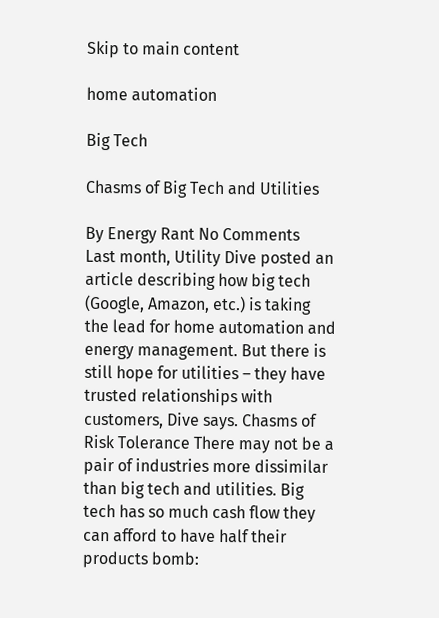Skip to main content

home automation

Big Tech

Chasms of Big Tech and Utilities

By Energy Rant No Comments
Last month, Utility Dive posted an article describing how big tech (Google, Amazon, etc.) is taking the lead for home automation and energy management. But there is still hope for utilities – they have trusted relationships with customers, Dive says. Chasms of Risk Tolerance There may not be a pair of industries more dissimilar than big tech and utilities. Big tech has so much cash flow they can afford to have half their products bomb: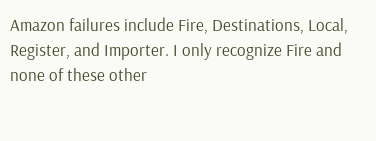Amazon failures include Fire, Destinations, Local, Register, and Importer. I only recognize Fire and none of these other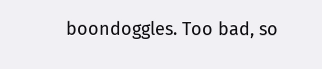boondoggles. Too bad, so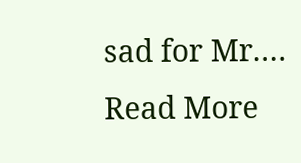sad for Mr.…
Read More